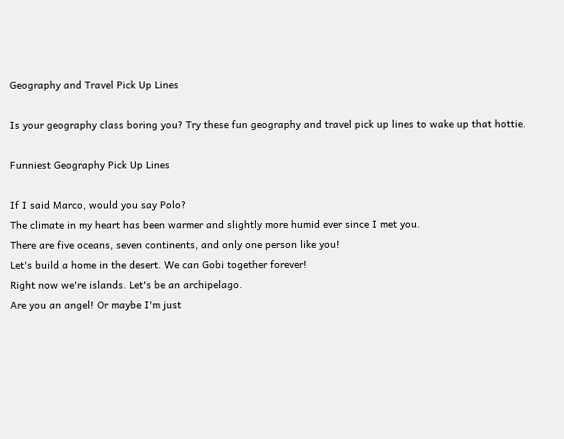Geography and Travel Pick Up Lines

Is your geography class boring you? Try these fun geography and travel pick up lines to wake up that hottie.

Funniest Geography Pick Up Lines

If I said Marco, would you say Polo?
The climate in my heart has been warmer and slightly more humid ever since I met you.
There are five oceans, seven continents, and only one person like you!
Let's build a home in the desert. We can Gobi together forever!
Right now we're islands. Let's be an archipelago.
Are you an angel! Or maybe I'm just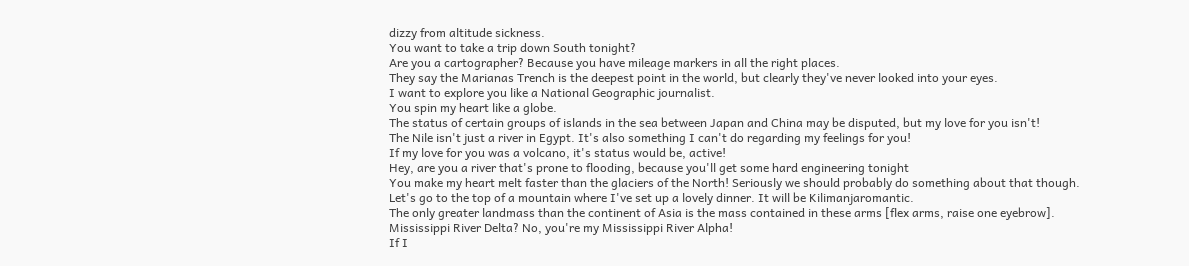dizzy from altitude sickness.
You want to take a trip down South tonight?
Are you a cartographer? Because you have mileage markers in all the right places.
They say the Marianas Trench is the deepest point in the world, but clearly they've never looked into your eyes.
I want to explore you like a National Geographic journalist.
You spin my heart like a globe.
The status of certain groups of islands in the sea between Japan and China may be disputed, but my love for you isn't!
The Nile isn't just a river in Egypt. It's also something I can't do regarding my feelings for you!
If my love for you was a volcano, it's status would be, active!
Hey, are you a river that's prone to flooding, because you'll get some hard engineering tonight
You make my heart melt faster than the glaciers of the North! Seriously we should probably do something about that though.
Let's go to the top of a mountain where I've set up a lovely dinner. It will be Kilimanjaromantic.
The only greater landmass than the continent of Asia is the mass contained in these arms [flex arms, raise one eyebrow].
Mississippi River Delta? No, you're my Mississippi River Alpha!
If I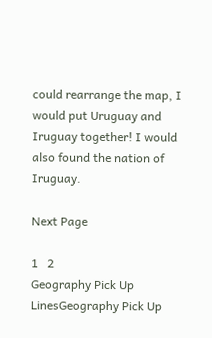could rearrange the map, I would put Uruguay and Iruguay together! I would also found the nation of Iruguay.

Next Page

1   2
Geography Pick Up LinesGeography Pick Up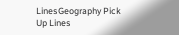LinesGeography Pick Up Lines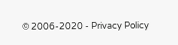© 2006-2020 - Privacy Policy